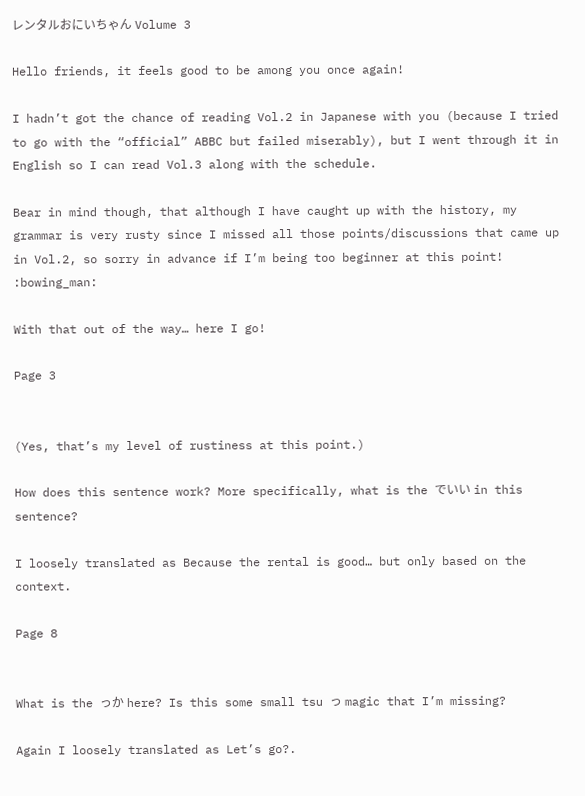レンタルおにいちゃん Volume 3

Hello friends, it feels good to be among you once again!

I hadn’t got the chance of reading Vol.2 in Japanese with you (because I tried to go with the “official” ABBC but failed miserably), but I went through it in English so I can read Vol.3 along with the schedule.

Bear in mind though, that although I have caught up with the history, my grammar is very rusty since I missed all those points/discussions that came up in Vol.2, so sorry in advance if I’m being too beginner at this point! :bowing_man:

With that out of the way… here I go!

Page 3


(Yes, that’s my level of rustiness at this point.)

How does this sentence work? More specifically, what is the でいい in this sentence?

I loosely translated as Because the rental is good… but only based on the context.

Page 8


What is the っか here? Is this some small tsu っ magic that I’m missing?

Again I loosely translated as Let’s go?.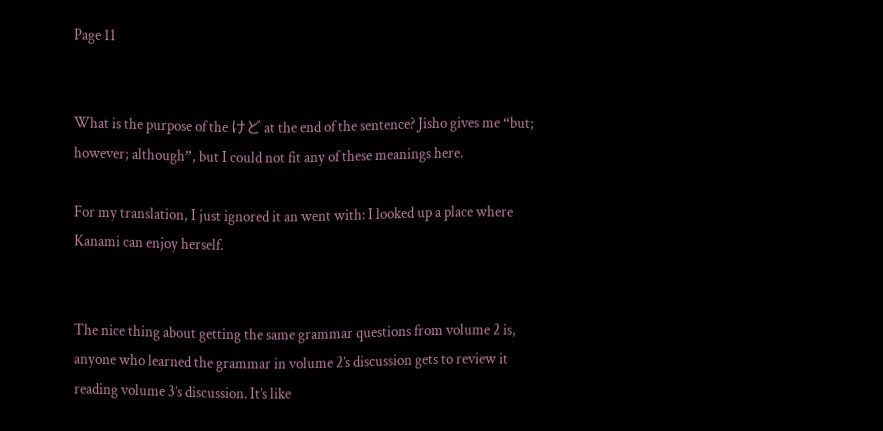Page 11


What is the purpose of the けど at the end of the sentence? Jisho gives me “but; however; although”, but I could not fit any of these meanings here.

For my translation, I just ignored it an went with: I looked up a place where Kanami can enjoy herself.


The nice thing about getting the same grammar questions from volume 2 is, anyone who learned the grammar in volume 2’s discussion gets to review it reading volume 3’s discussion. It’s like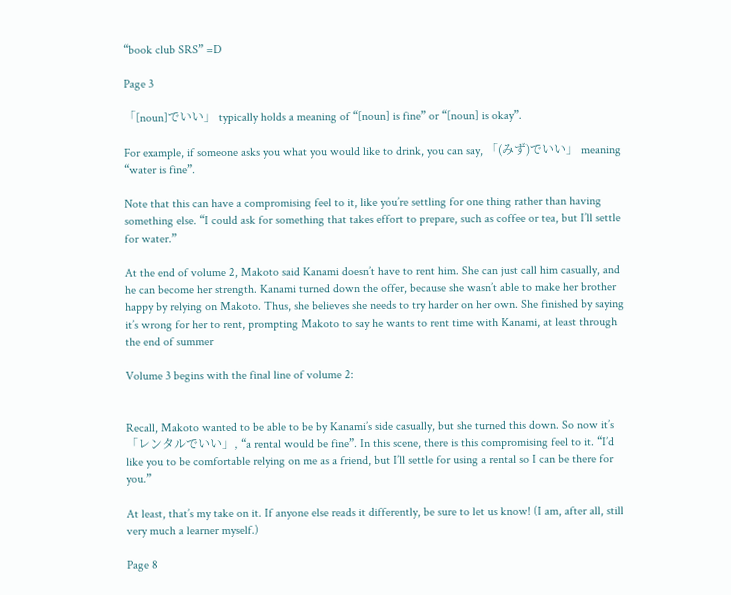“book club SRS” =D

Page 3

「[noun]でいい」 typically holds a meaning of “[noun] is fine” or “[noun] is okay”.

For example, if someone asks you what you would like to drink, you can say, 「(みず)でいい」 meaning “water is fine”.

Note that this can have a compromising feel to it, like you’re settling for one thing rather than having something else. “I could ask for something that takes effort to prepare, such as coffee or tea, but I’ll settle for water.”

At the end of volume 2, Makoto said Kanami doesn’t have to rent him. She can just call him casually, and he can become her strength. Kanami turned down the offer, because she wasn’t able to make her brother happy by relying on Makoto. Thus, she believes she needs to try harder on her own. She finished by saying it’s wrong for her to rent, prompting Makoto to say he wants to rent time with Kanami, at least through the end of summer

Volume 3 begins with the final line of volume 2:


Recall, Makoto wanted to be able to be by Kanami’s side casually, but she turned this down. So now it’s 「レンタルでいい」, “a rental would be fine”. In this scene, there is this compromising feel to it. “I’d like you to be comfortable relying on me as a friend, but I’ll settle for using a rental so I can be there for you.”

At least, that’s my take on it. If anyone else reads it differently, be sure to let us know! (I am, after all, still very much a learner myself.)

Page 8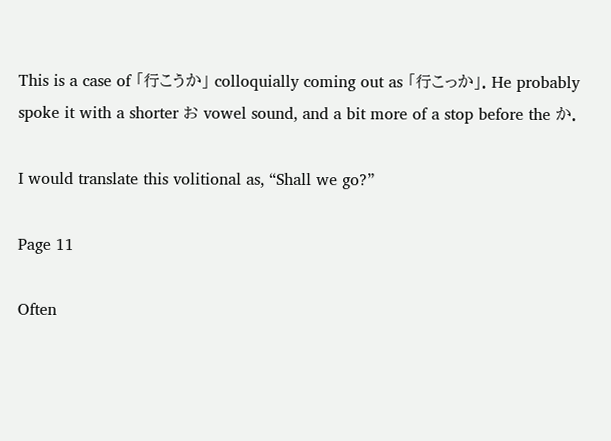This is a case of 「行こうか」 colloquially coming out as 「行こっか」. He probably spoke it with a shorter お vowel sound, and a bit more of a stop before the か.

I would translate this volitional as, “Shall we go?”

Page 11

Often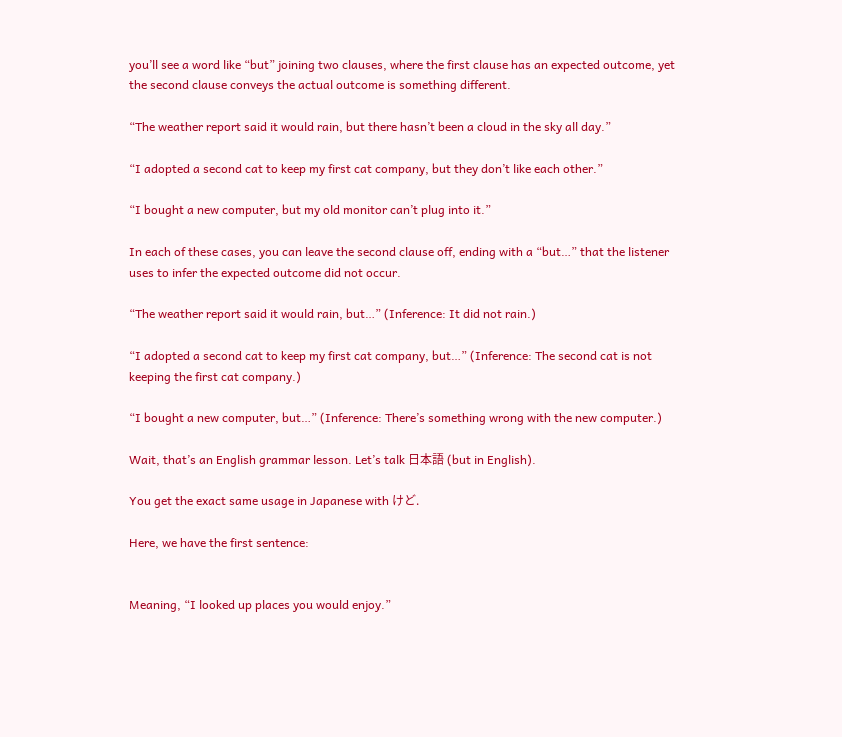you’ll see a word like “but” joining two clauses, where the first clause has an expected outcome, yet the second clause conveys the actual outcome is something different.

“The weather report said it would rain, but there hasn’t been a cloud in the sky all day.”

“I adopted a second cat to keep my first cat company, but they don’t like each other.”

“I bought a new computer, but my old monitor can’t plug into it.”

In each of these cases, you can leave the second clause off, ending with a “but…” that the listener uses to infer the expected outcome did not occur.

“The weather report said it would rain, but…” (Inference: It did not rain.)

“I adopted a second cat to keep my first cat company, but…” (Inference: The second cat is not keeping the first cat company.)

“I bought a new computer, but…” (Inference: There’s something wrong with the new computer.)

Wait, that’s an English grammar lesson. Let’s talk 日本語 (but in English).

You get the exact same usage in Japanese with けど.

Here, we have the first sentence:


Meaning, “I looked up places you would enjoy.”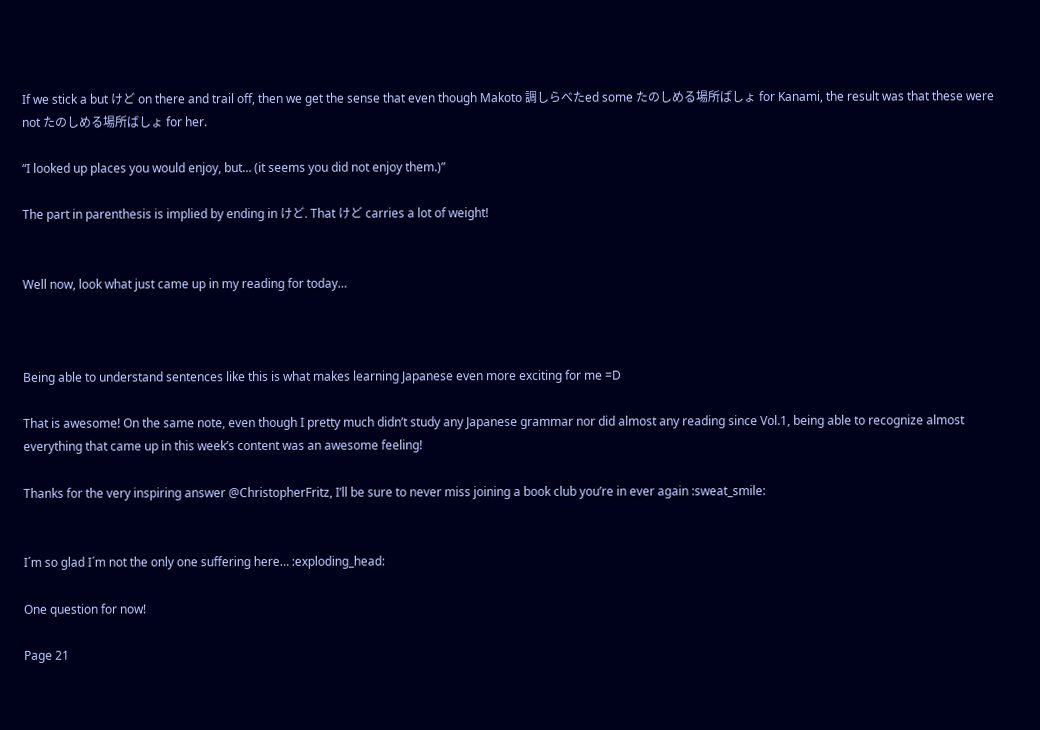If we stick a but けど on there and trail off, then we get the sense that even though Makoto 調しらべたed some たのしめる場所ばしょ for Kanami, the result was that these were not たのしめる場所ばしょ for her.

“I looked up places you would enjoy, but… (it seems you did not enjoy them.)”

The part in parenthesis is implied by ending in けど. That けど carries a lot of weight!


Well now, look what just came up in my reading for today…



Being able to understand sentences like this is what makes learning Japanese even more exciting for me =D

That is awesome! On the same note, even though I pretty much didn’t study any Japanese grammar nor did almost any reading since Vol.1, being able to recognize almost everything that came up in this week’s content was an awesome feeling!

Thanks for the very inspiring answer @ChristopherFritz, I’ll be sure to never miss joining a book club you’re in ever again :sweat_smile:


I´m so glad I´m not the only one suffering here… :exploding_head:

One question for now!

Page 21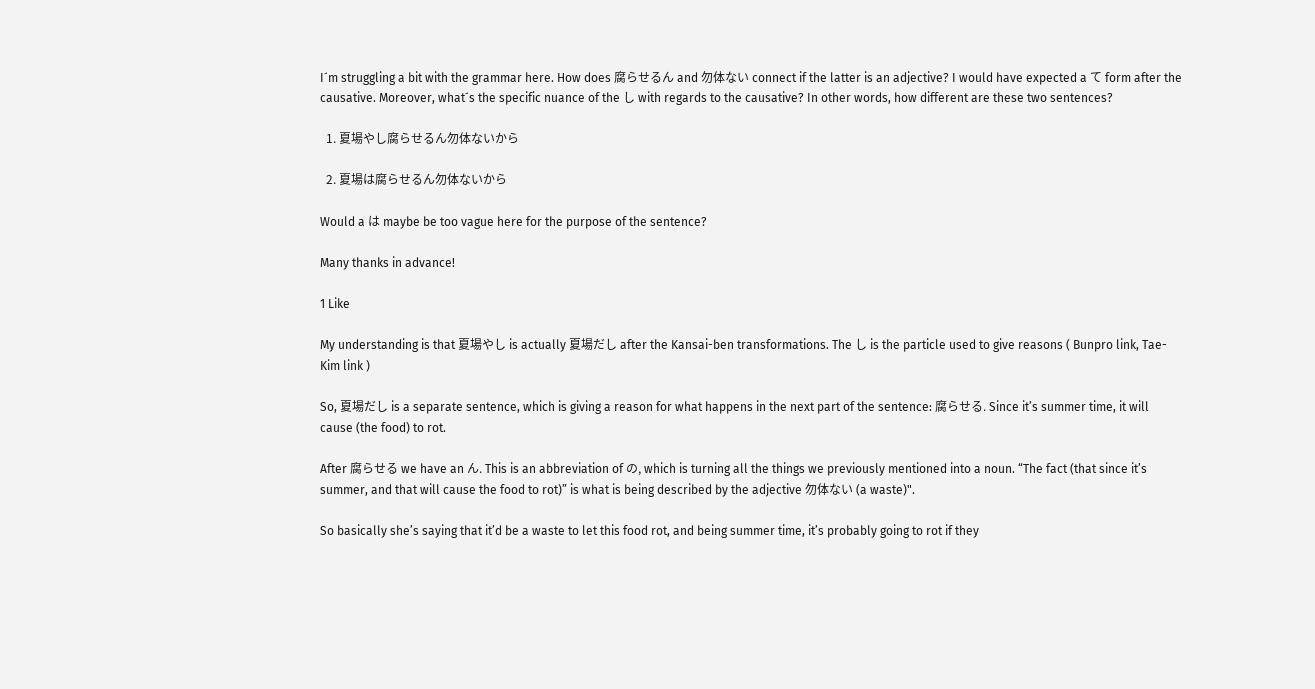I´m struggling a bit with the grammar here. How does 腐らせるん and 勿体ない connect if the latter is an adjective? I would have expected a て form after the causative. Moreover, what´s the specific nuance of the し with regards to the causative? In other words, how different are these two sentences?

  1. 夏場やし腐らせるん勿体ないから

  2. 夏場は腐らせるん勿体ないから

Would a は maybe be too vague here for the purpose of the sentence?

Many thanks in advance!

1 Like

My understanding is that 夏場やし is actually 夏場だし after the Kansai-ben transformations. The し is the particle used to give reasons ( Bunpro link, Tae-Kim link )

So, 夏場だし is a separate sentence, which is giving a reason for what happens in the next part of the sentence: 腐らせる. Since it’s summer time, it will cause (the food) to rot.

After 腐らせる we have an ん. This is an abbreviation of の, which is turning all the things we previously mentioned into a noun. “The fact (that since it’s summer, and that will cause the food to rot)” is what is being described by the adjective 勿体ない (a waste)".

So basically she’s saying that it’d be a waste to let this food rot, and being summer time, it’s probably going to rot if they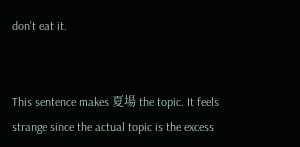don’t eat it.


This sentence makes 夏場 the topic. It feels strange since the actual topic is the excess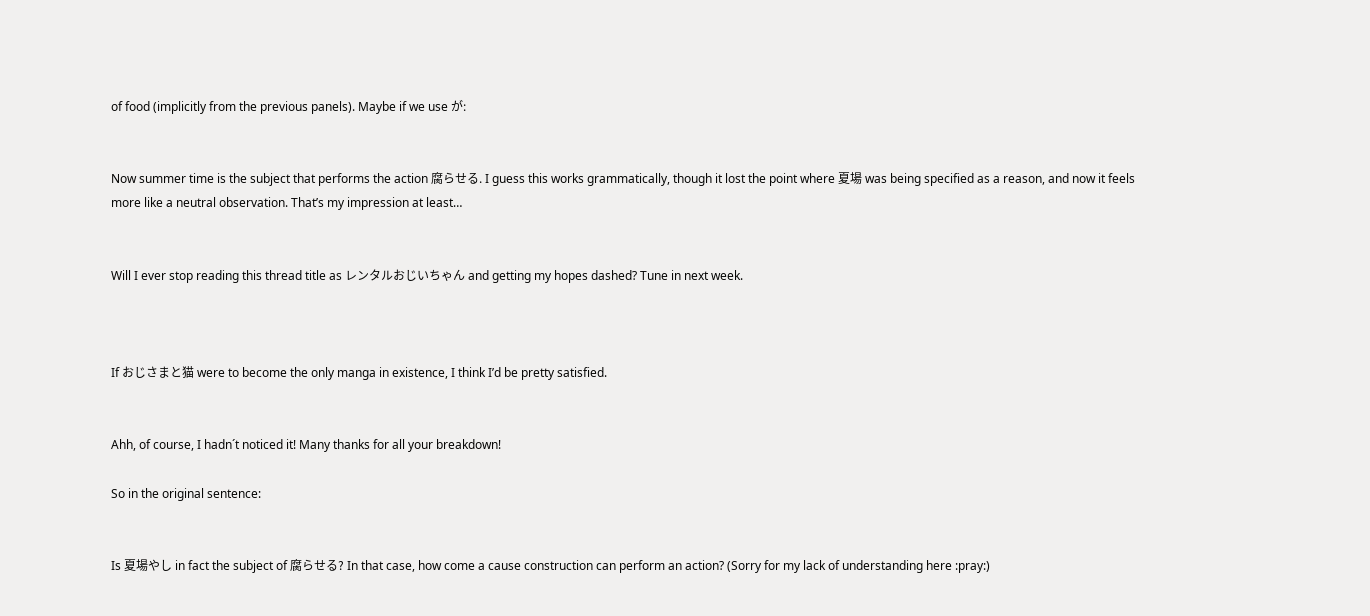of food (implicitly from the previous panels). Maybe if we use が:


Now summer time is the subject that performs the action 腐らせる. I guess this works grammatically, though it lost the point where 夏場 was being specified as a reason, and now it feels more like a neutral observation. That’s my impression at least…


Will I ever stop reading this thread title as レンタルおじいちゃん and getting my hopes dashed? Tune in next week.



If おじさまと猫 were to become the only manga in existence, I think I’d be pretty satisfied.


Ahh, of course, I hadn´t noticed it! Many thanks for all your breakdown!

So in the original sentence:


Is 夏場やし in fact the subject of 腐らせる? In that case, how come a cause construction can perform an action? (Sorry for my lack of understanding here :pray:)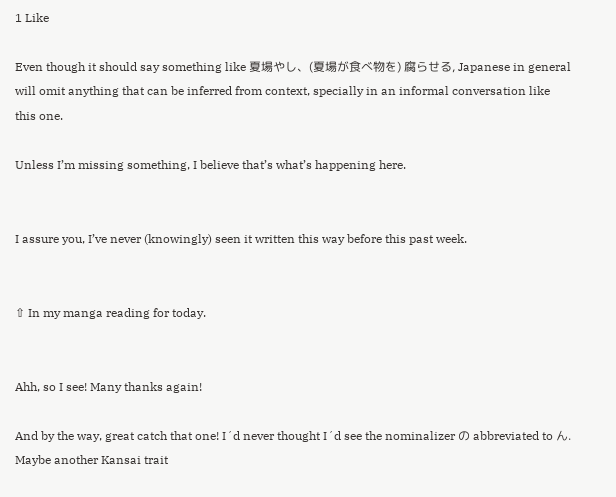1 Like

Even though it should say something like 夏場やし、(夏場が食べ物を) 腐らせる, Japanese in general will omit anything that can be inferred from context, specially in an informal conversation like this one.

Unless I’m missing something, I believe that’s what’s happening here.


I assure you, I’ve never (knowingly) seen it written this way before this past week.


⇧ In my manga reading for today.


Ahh, so I see! Many thanks again!

And by the way, great catch that one! I´d never thought I´d see the nominalizer の abbreviated to ん. Maybe another Kansai trait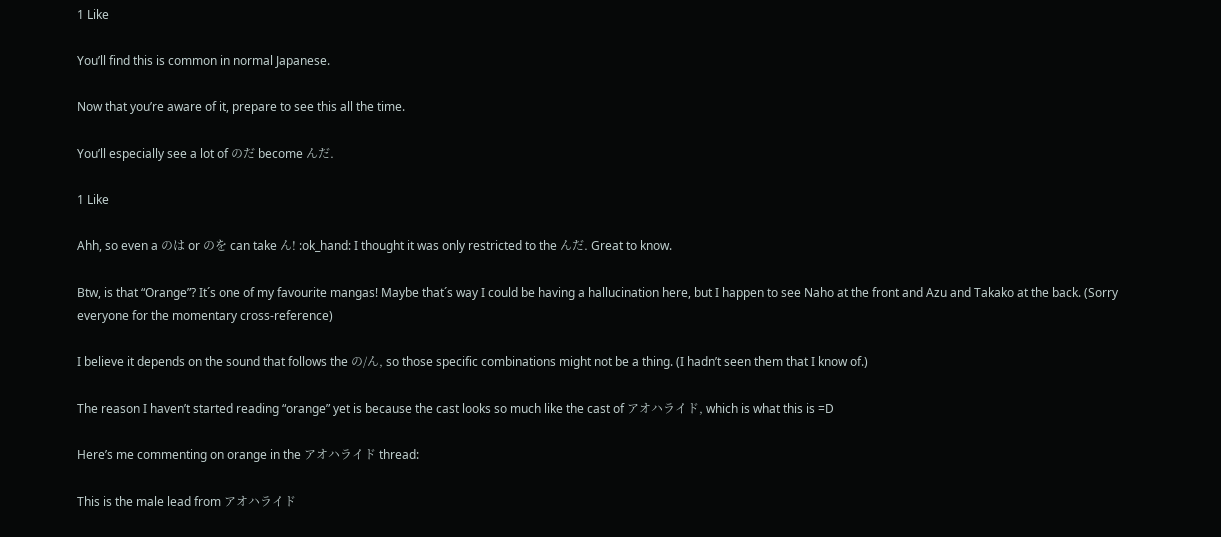1 Like

You’ll find this is common in normal Japanese.

Now that you’re aware of it, prepare to see this all the time.

You’ll especially see a lot of のだ become んだ.

1 Like

Ahh, so even a のは or のを can take ん! :ok_hand: I thought it was only restricted to the んだ. Great to know.

Btw, is that “Orange”? It´s one of my favourite mangas! Maybe that´s way I could be having a hallucination here, but I happen to see Naho at the front and Azu and Takako at the back. (Sorry everyone for the momentary cross-reference)

I believe it depends on the sound that follows the の/ん, so those specific combinations might not be a thing. (I hadn’t seen them that I know of.)

The reason I haven’t started reading “orange” yet is because the cast looks so much like the cast of アオハライド, which is what this is =D

Here’s me commenting on orange in the アオハライド thread:

This is the male lead from アオハライド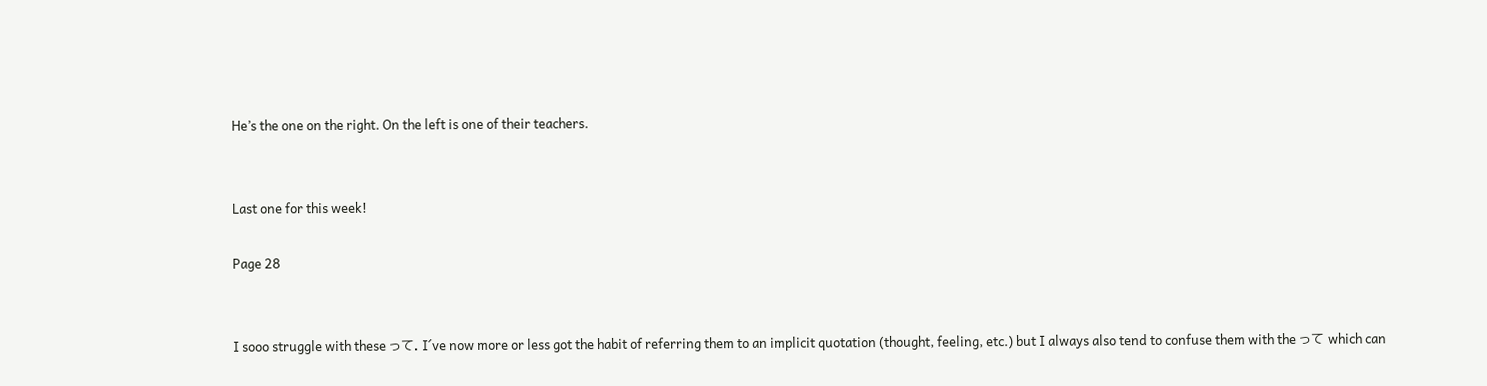He’s the one on the right. On the left is one of their teachers.


Last one for this week!

Page 28


I sooo struggle with these って. I´ve now more or less got the habit of referring them to an implicit quotation (thought, feeling, etc.) but I always also tend to confuse them with the って which can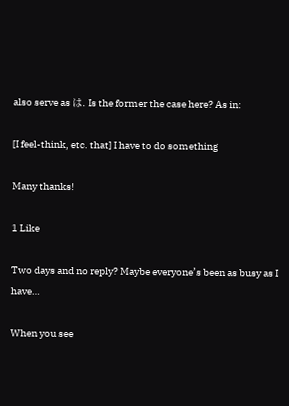also serve as は. Is the former the case here? As in:

[I feel-think, etc. that] I have to do something

Many thanks!

1 Like

Two days and no reply? Maybe everyone’s been as busy as I have…

When you see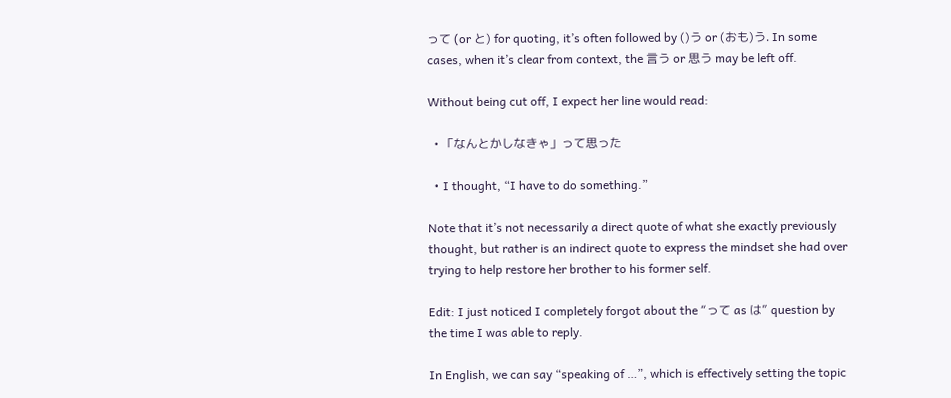って (or と) for quoting, it’s often followed by ()う or (おも)う. In some cases, when it’s clear from context, the 言う or 思う may be left off.

Without being cut off, I expect her line would read:

  • 「なんとかしなきゃ」って思った

  • I thought, “I have to do something.”

Note that it’s not necessarily a direct quote of what she exactly previously thought, but rather is an indirect quote to express the mindset she had over trying to help restore her brother to his former self.

Edit: I just noticed I completely forgot about the “って as は” question by the time I was able to reply.

In English, we can say “speaking of …”, which is effectively setting the topic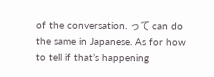of the conversation. って can do the same in Japanese. As for how to tell if that’s happening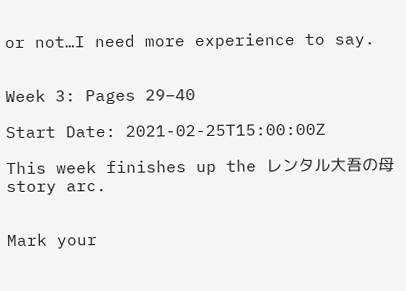or not…I need more experience to say.


Week 3: Pages 29–40

Start Date: 2021-02-25T15:00:00Z

This week finishes up the レンタル大吾の母 story arc.


Mark your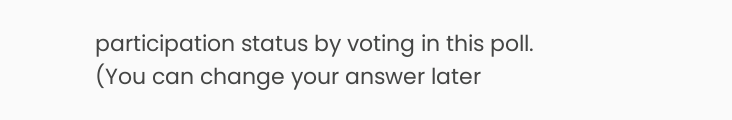participation status by voting in this poll.
(You can change your answer later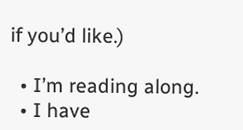if you’d like.)

  • I’m reading along.
  • I have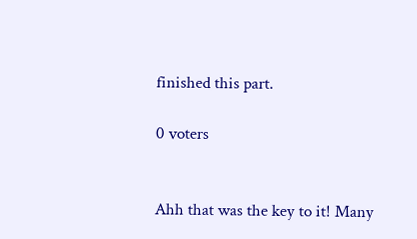finished this part.

0 voters


Ahh that was the key to it! Many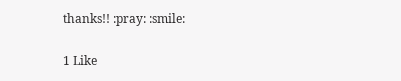thanks!! :pray: :smile:

1 Like